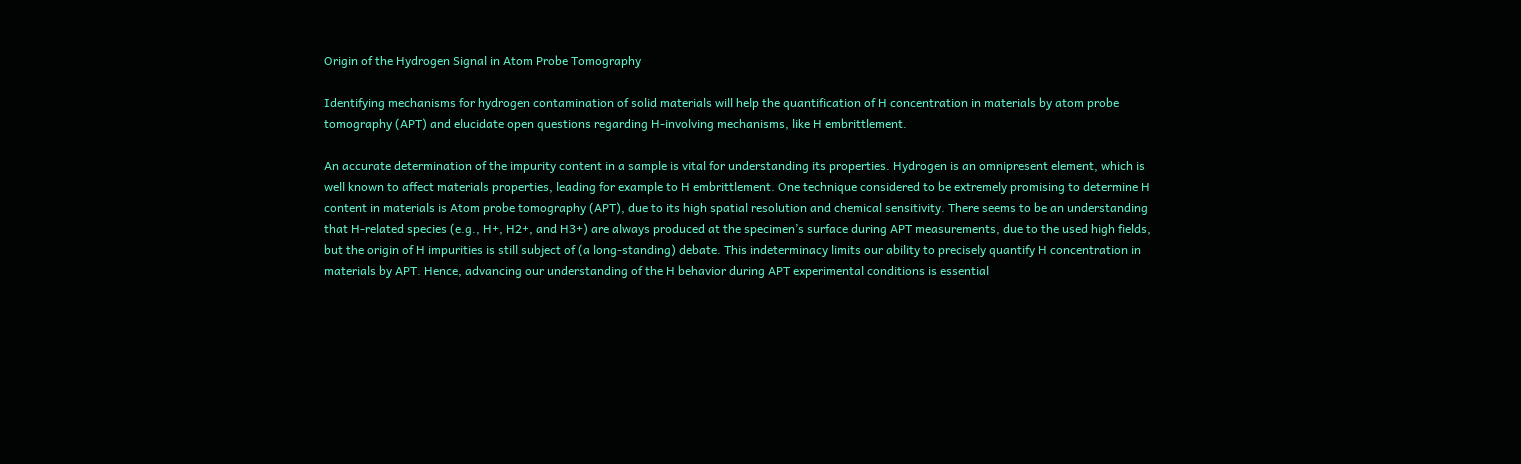Origin of the Hydrogen Signal in Atom Probe Tomography

Identifying mechanisms for hydrogen contamination of solid materials will help the quantification of H concentration in materials by atom probe tomography (APT) and elucidate open questions regarding H-involving mechanisms, like H embrittlement.

An accurate determination of the impurity content in a sample is vital for understanding its properties. Hydrogen is an omnipresent element, which is well known to affect materials properties, leading for example to H embrittlement. One technique considered to be extremely promising to determine H content in materials is Atom probe tomography (APT), due to its high spatial resolution and chemical sensitivity. There seems to be an understanding that H-related species (e.g., H+, H2+, and H3+) are always produced at the specimen’s surface during APT measurements, due to the used high fields, but the origin of H impurities is still subject of (a long-standing) debate. This indeterminacy limits our ability to precisely quantify H concentration in materials by APT. Hence, advancing our understanding of the H behavior during APT experimental conditions is essential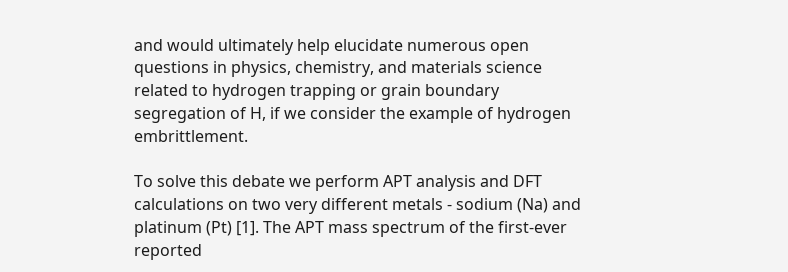and would ultimately help elucidate numerous open questions in physics, chemistry, and materials science related to hydrogen trapping or grain boundary segregation of H, if we consider the example of hydrogen embrittlement.

To solve this debate we perform APT analysis and DFT calculations on two very different metals - sodium (Na) and platinum (Pt) [1]. The APT mass spectrum of the first-ever reported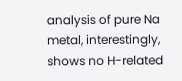analysis of pure Na metal, interestingly, shows no H-related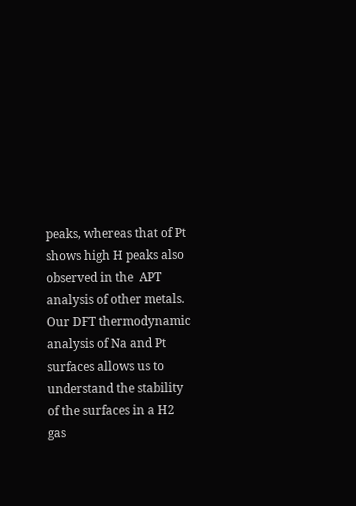peaks, whereas that of Pt shows high H peaks also observed in the  APT analysis of other metals. Our DFT thermodynamic analysis of Na and Pt surfaces allows us to understand the stability of the surfaces in a H2 gas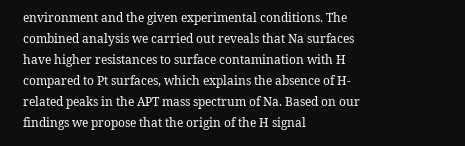environment and the given experimental conditions. The combined analysis we carried out reveals that Na surfaces have higher resistances to surface contamination with H compared to Pt surfaces, which explains the absence of H-related peaks in the APT mass spectrum of Na. Based on our findings we propose that the origin of the H signal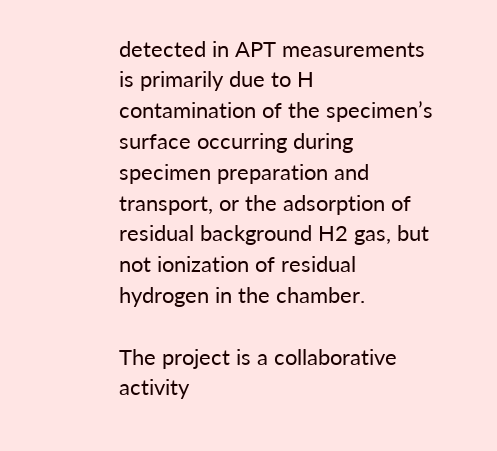detected in APT measurements is primarily due to H contamination of the specimen’s surface occurring during specimen preparation and transport, or the adsorption of residual background H2 gas, but not ionization of residual hydrogen in the chamber.

The project is a collaborative activity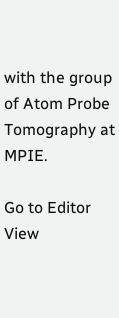with the group of Atom Probe Tomography at MPIE.

Go to Editor View